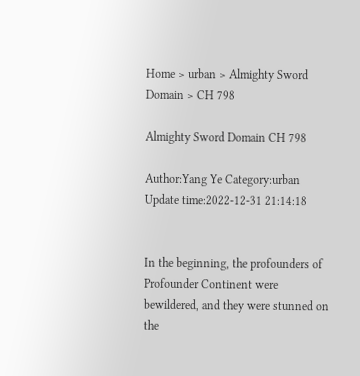Home > urban > Almighty Sword Domain > CH 798

Almighty Sword Domain CH 798

Author:Yang Ye Category:urban Update time:2022-12-31 21:14:18


In the beginning, the profounders of Profounder Continent were bewildered, and they were stunned on the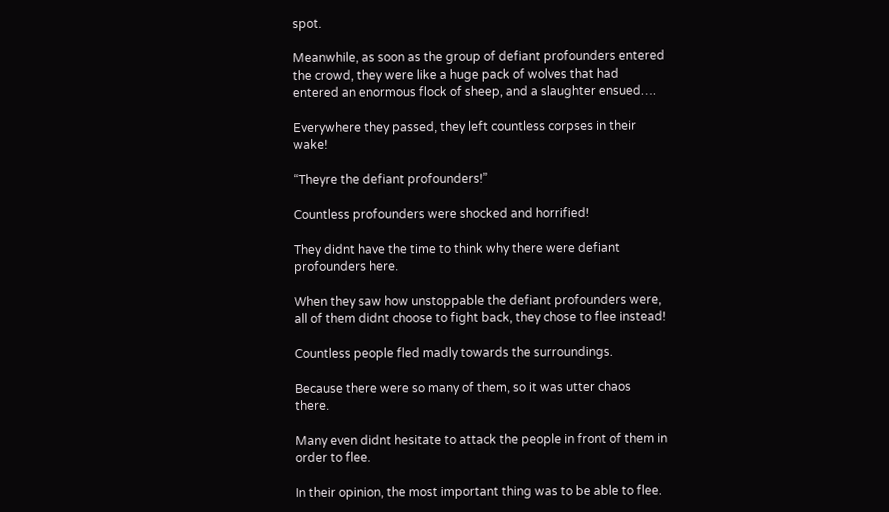spot.

Meanwhile, as soon as the group of defiant profounders entered the crowd, they were like a huge pack of wolves that had entered an enormous flock of sheep, and a slaughter ensued….

Everywhere they passed, they left countless corpses in their wake!

“Theyre the defiant profounders!”

Countless profounders were shocked and horrified!

They didnt have the time to think why there were defiant profounders here.

When they saw how unstoppable the defiant profounders were, all of them didnt choose to fight back, they chose to flee instead!

Countless people fled madly towards the surroundings.

Because there were so many of them, so it was utter chaos there.

Many even didnt hesitate to attack the people in front of them in order to flee.

In their opinion, the most important thing was to be able to flee.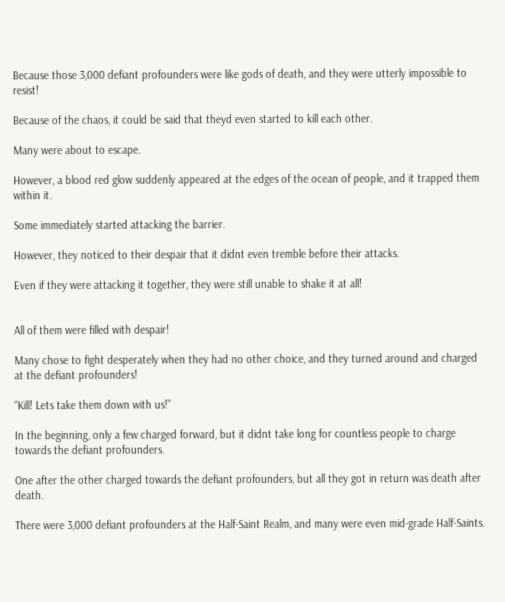Because those 3,000 defiant profounders were like gods of death, and they were utterly impossible to resist!

Because of the chaos, it could be said that theyd even started to kill each other.

Many were about to escape.

However, a blood red glow suddenly appeared at the edges of the ocean of people, and it trapped them within it.

Some immediately started attacking the barrier.

However, they noticed to their despair that it didnt even tremble before their attacks.

Even if they were attacking it together, they were still unable to shake it at all!


All of them were filled with despair!

Many chose to fight desperately when they had no other choice, and they turned around and charged at the defiant profounders!

“Kill! Lets take them down with us!”

In the beginning, only a few charged forward, but it didnt take long for countless people to charge towards the defiant profounders.

One after the other charged towards the defiant profounders, but all they got in return was death after death.

There were 3,000 defiant profounders at the Half-Saint Realm, and many were even mid-grade Half-Saints.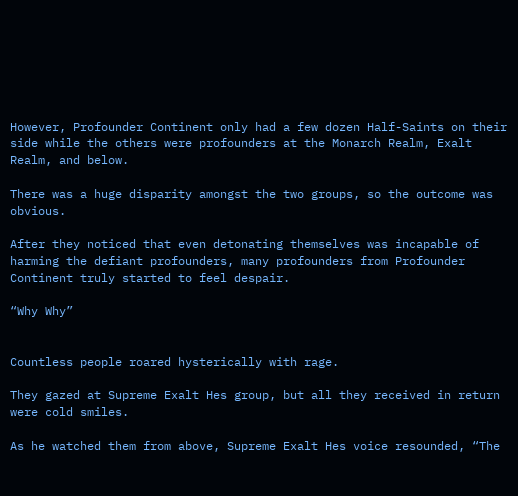However, Profounder Continent only had a few dozen Half-Saints on their side while the others were profounders at the Monarch Realm, Exalt Realm, and below.

There was a huge disparity amongst the two groups, so the outcome was obvious.

After they noticed that even detonating themselves was incapable of harming the defiant profounders, many profounders from Profounder Continent truly started to feel despair.

“Why Why”


Countless people roared hysterically with rage.

They gazed at Supreme Exalt Hes group, but all they received in return were cold smiles.

As he watched them from above, Supreme Exalt Hes voice resounded, “The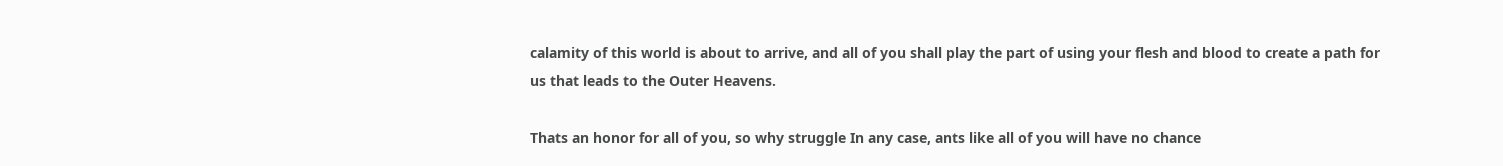calamity of this world is about to arrive, and all of you shall play the part of using your flesh and blood to create a path for us that leads to the Outer Heavens.

Thats an honor for all of you, so why struggle In any case, ants like all of you will have no chance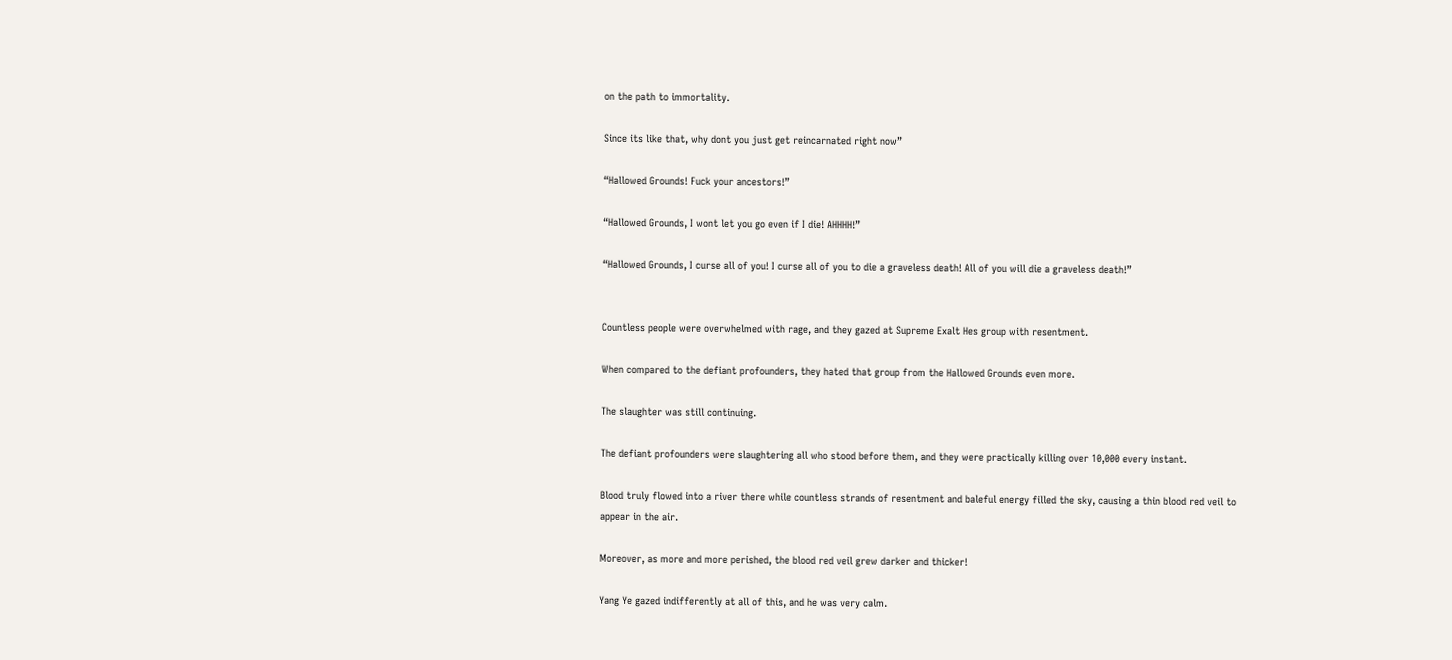on the path to immortality.

Since its like that, why dont you just get reincarnated right now”

“Hallowed Grounds! Fuck your ancestors!”

“Hallowed Grounds, I wont let you go even if I die! AHHHH!”

“Hallowed Grounds, I curse all of you! I curse all of you to die a graveless death! All of you will die a graveless death!”


Countless people were overwhelmed with rage, and they gazed at Supreme Exalt Hes group with resentment.

When compared to the defiant profounders, they hated that group from the Hallowed Grounds even more.

The slaughter was still continuing.

The defiant profounders were slaughtering all who stood before them, and they were practically killing over 10,000 every instant.

Blood truly flowed into a river there while countless strands of resentment and baleful energy filled the sky, causing a thin blood red veil to appear in the air.

Moreover, as more and more perished, the blood red veil grew darker and thicker!

Yang Ye gazed indifferently at all of this, and he was very calm.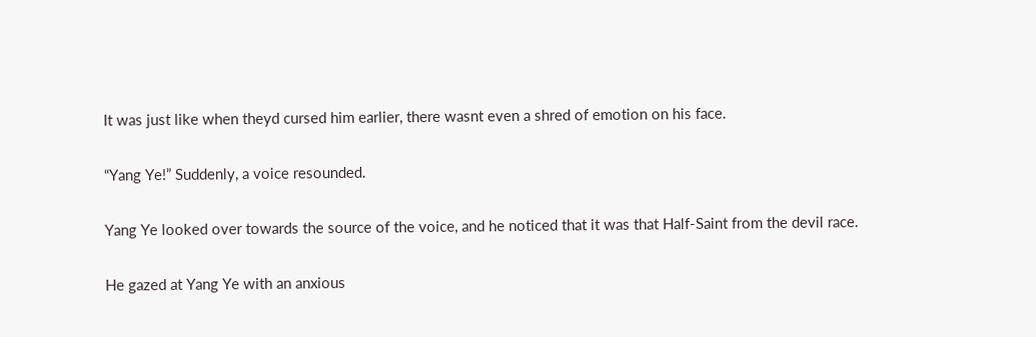It was just like when theyd cursed him earlier, there wasnt even a shred of emotion on his face.

“Yang Ye!” Suddenly, a voice resounded.

Yang Ye looked over towards the source of the voice, and he noticed that it was that Half-Saint from the devil race.

He gazed at Yang Ye with an anxious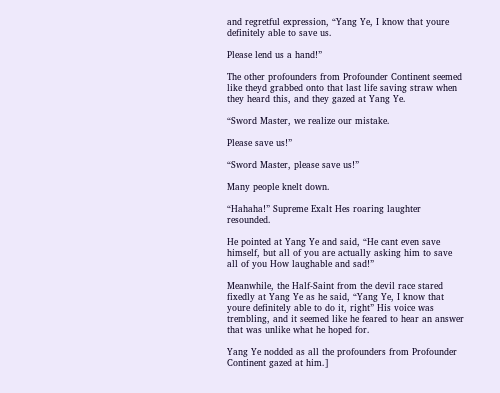and regretful expression, “Yang Ye, I know that youre definitely able to save us.

Please lend us a hand!”

The other profounders from Profounder Continent seemed like theyd grabbed onto that last life saving straw when they heard this, and they gazed at Yang Ye.

“Sword Master, we realize our mistake.

Please save us!”

“Sword Master, please save us!”

Many people knelt down.

“Hahaha!” Supreme Exalt Hes roaring laughter resounded.

He pointed at Yang Ye and said, “He cant even save himself, but all of you are actually asking him to save all of you How laughable and sad!”

Meanwhile, the Half-Saint from the devil race stared fixedly at Yang Ye as he said, “Yang Ye, I know that youre definitely able to do it, right” His voice was trembling, and it seemed like he feared to hear an answer that was unlike what he hoped for.

Yang Ye nodded as all the profounders from Profounder Continent gazed at him.]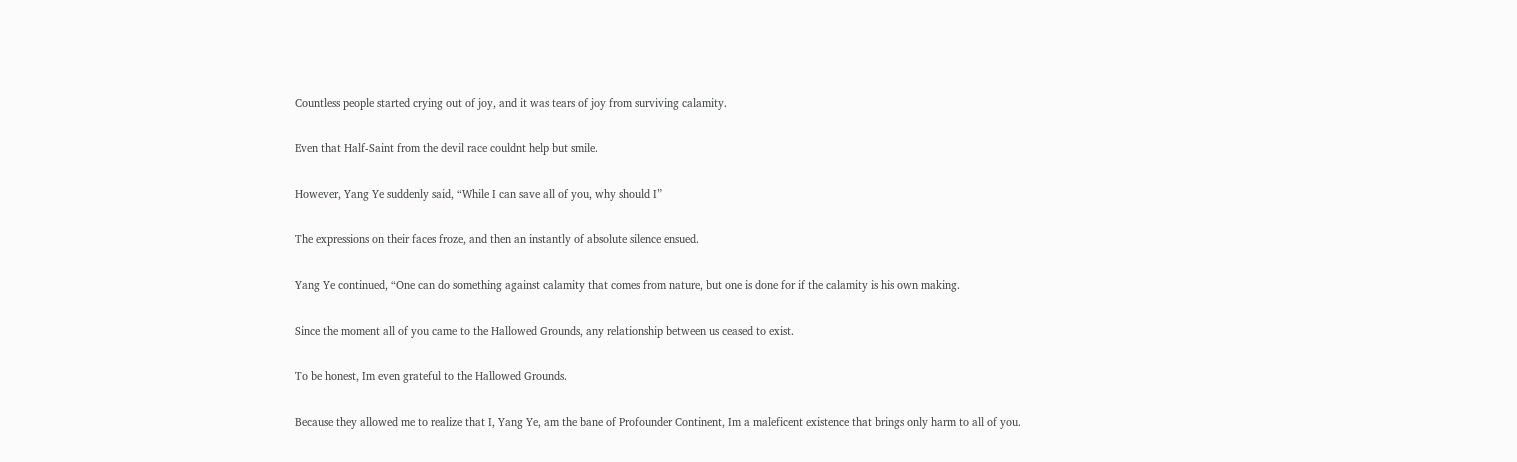Countless people started crying out of joy, and it was tears of joy from surviving calamity.

Even that Half-Saint from the devil race couldnt help but smile.

However, Yang Ye suddenly said, “While I can save all of you, why should I”

The expressions on their faces froze, and then an instantly of absolute silence ensued.

Yang Ye continued, “One can do something against calamity that comes from nature, but one is done for if the calamity is his own making.

Since the moment all of you came to the Hallowed Grounds, any relationship between us ceased to exist.

To be honest, Im even grateful to the Hallowed Grounds.

Because they allowed me to realize that I, Yang Ye, am the bane of Profounder Continent, Im a maleficent existence that brings only harm to all of you.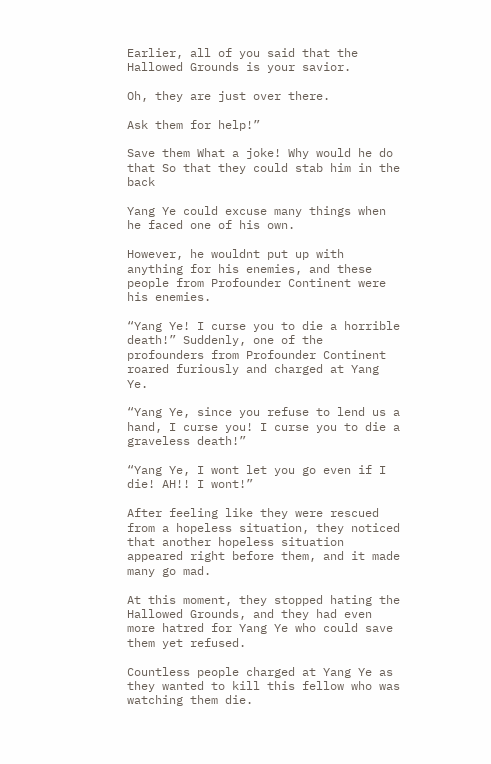Earlier, all of you said that the Hallowed Grounds is your savior.

Oh, they are just over there.

Ask them for help!”

Save them What a joke! Why would he do that So that they could stab him in the back

Yang Ye could excuse many things when he faced one of his own.

However, he wouldnt put up with anything for his enemies, and these people from Profounder Continent were his enemies.

“Yang Ye! I curse you to die a horrible death!” Suddenly, one of the profounders from Profounder Continent roared furiously and charged at Yang Ye.

“Yang Ye, since you refuse to lend us a hand, I curse you! I curse you to die a graveless death!”

“Yang Ye, I wont let you go even if I die! AH!! I wont!”

After feeling like they were rescued from a hopeless situation, they noticed that another hopeless situation appeared right before them, and it made many go mad.

At this moment, they stopped hating the Hallowed Grounds, and they had even more hatred for Yang Ye who could save them yet refused.

Countless people charged at Yang Ye as they wanted to kill this fellow who was watching them die.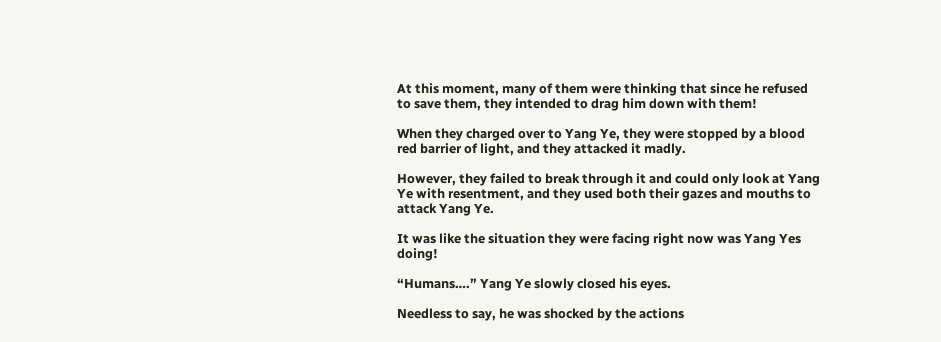At this moment, many of them were thinking that since he refused to save them, they intended to drag him down with them!

When they charged over to Yang Ye, they were stopped by a blood red barrier of light, and they attacked it madly.

However, they failed to break through it and could only look at Yang Ye with resentment, and they used both their gazes and mouths to attack Yang Ye.

It was like the situation they were facing right now was Yang Yes doing!

“Humans….” Yang Ye slowly closed his eyes.

Needless to say, he was shocked by the actions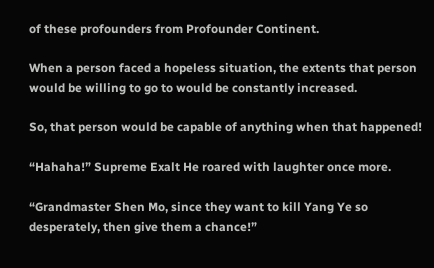of these profounders from Profounder Continent.

When a person faced a hopeless situation, the extents that person would be willing to go to would be constantly increased.

So, that person would be capable of anything when that happened!

“Hahaha!” Supreme Exalt He roared with laughter once more.

“Grandmaster Shen Mo, since they want to kill Yang Ye so desperately, then give them a chance!”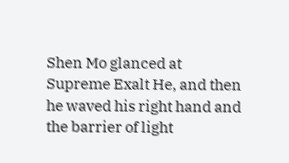Shen Mo glanced at Supreme Exalt He, and then he waved his right hand and the barrier of light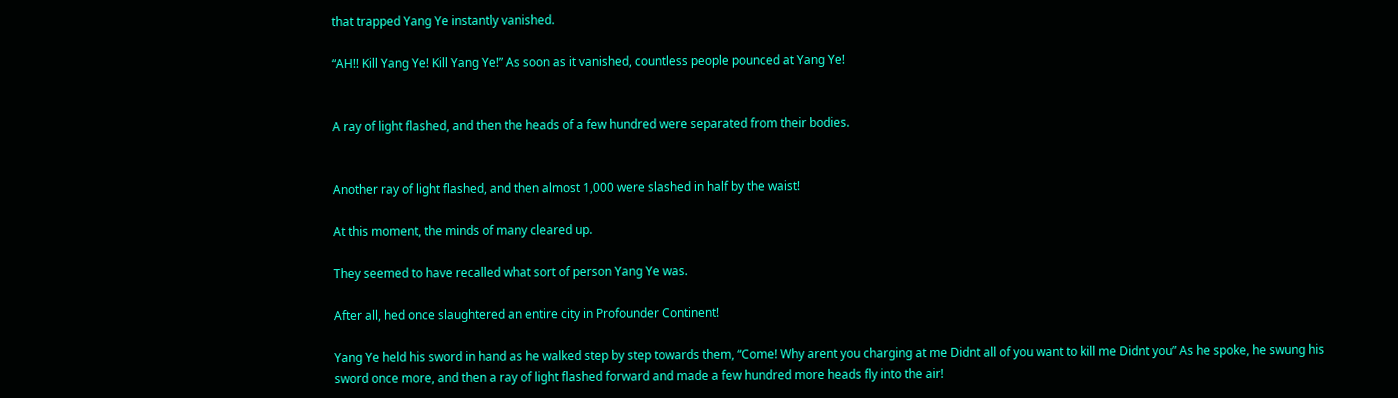that trapped Yang Ye instantly vanished.

“AH!! Kill Yang Ye! Kill Yang Ye!” As soon as it vanished, countless people pounced at Yang Ye!


A ray of light flashed, and then the heads of a few hundred were separated from their bodies.


Another ray of light flashed, and then almost 1,000 were slashed in half by the waist!

At this moment, the minds of many cleared up.

They seemed to have recalled what sort of person Yang Ye was.

After all, hed once slaughtered an entire city in Profounder Continent!

Yang Ye held his sword in hand as he walked step by step towards them, “Come! Why arent you charging at me Didnt all of you want to kill me Didnt you” As he spoke, he swung his sword once more, and then a ray of light flashed forward and made a few hundred more heads fly into the air!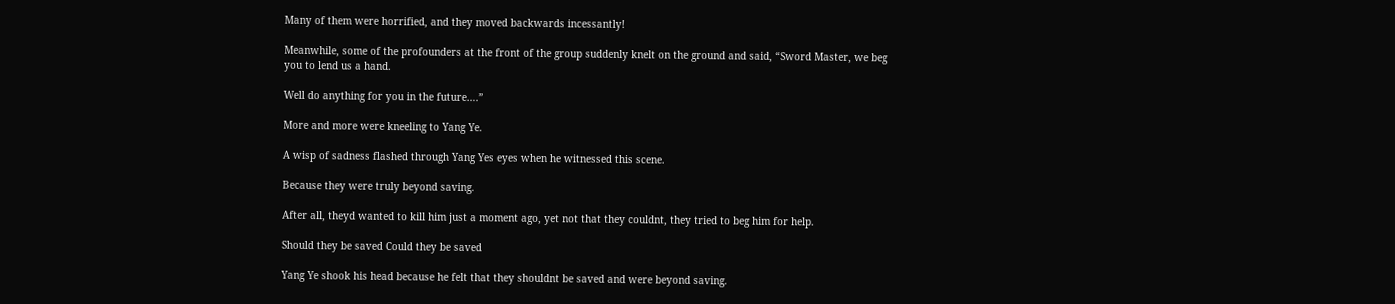Many of them were horrified, and they moved backwards incessantly!

Meanwhile, some of the profounders at the front of the group suddenly knelt on the ground and said, “Sword Master, we beg you to lend us a hand.

Well do anything for you in the future….”

More and more were kneeling to Yang Ye.

A wisp of sadness flashed through Yang Yes eyes when he witnessed this scene.

Because they were truly beyond saving.

After all, theyd wanted to kill him just a moment ago, yet not that they couldnt, they tried to beg him for help.

Should they be saved Could they be saved

Yang Ye shook his head because he felt that they shouldnt be saved and were beyond saving.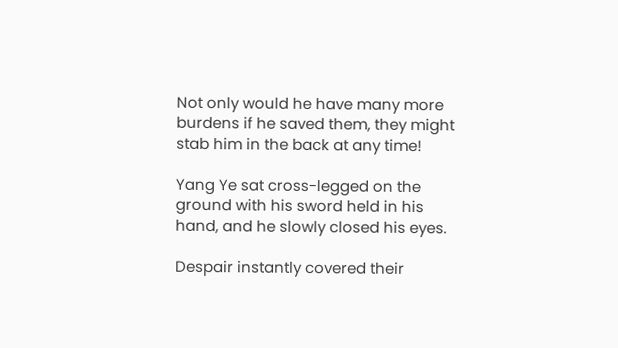Not only would he have many more burdens if he saved them, they might stab him in the back at any time!

Yang Ye sat cross-legged on the ground with his sword held in his hand, and he slowly closed his eyes.

Despair instantly covered their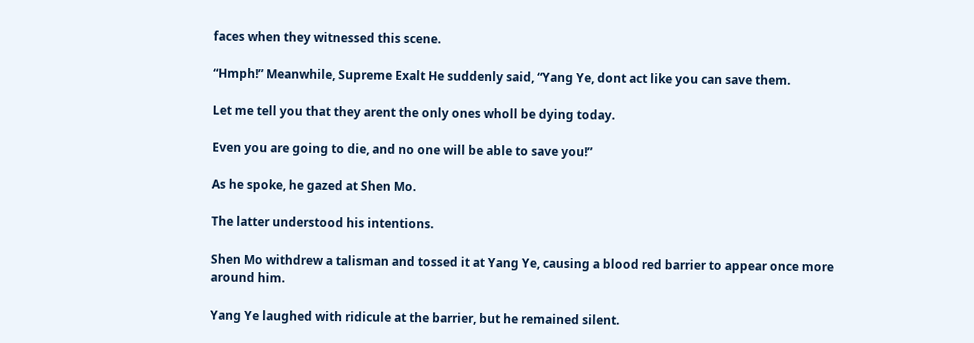faces when they witnessed this scene.

“Hmph!” Meanwhile, Supreme Exalt He suddenly said, “Yang Ye, dont act like you can save them.

Let me tell you that they arent the only ones wholl be dying today.

Even you are going to die, and no one will be able to save you!”

As he spoke, he gazed at Shen Mo.

The latter understood his intentions.

Shen Mo withdrew a talisman and tossed it at Yang Ye, causing a blood red barrier to appear once more around him.

Yang Ye laughed with ridicule at the barrier, but he remained silent.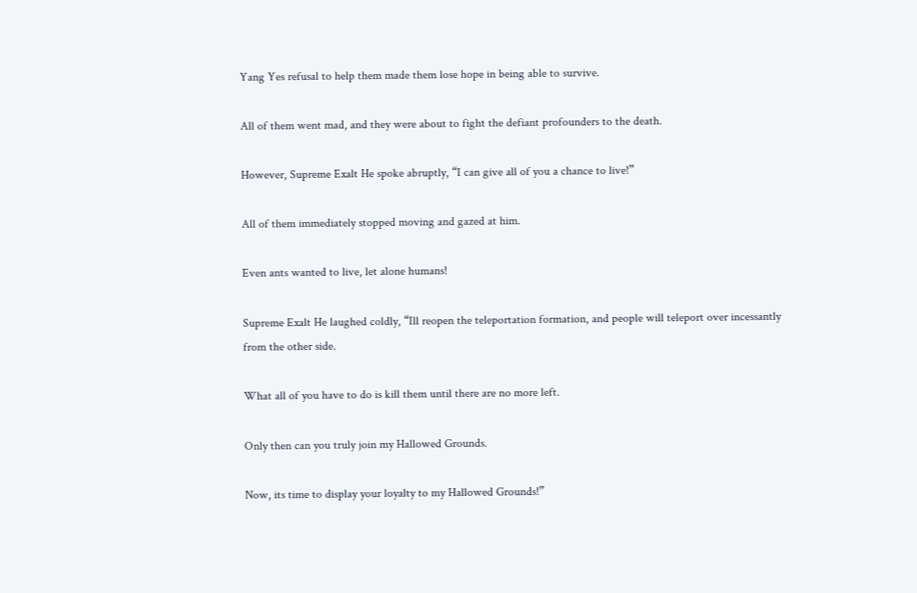Yang Yes refusal to help them made them lose hope in being able to survive.

All of them went mad, and they were about to fight the defiant profounders to the death.

However, Supreme Exalt He spoke abruptly, “I can give all of you a chance to live!”

All of them immediately stopped moving and gazed at him.

Even ants wanted to live, let alone humans!

Supreme Exalt He laughed coldly, “Ill reopen the teleportation formation, and people will teleport over incessantly from the other side.

What all of you have to do is kill them until there are no more left.

Only then can you truly join my Hallowed Grounds.

Now, its time to display your loyalty to my Hallowed Grounds!”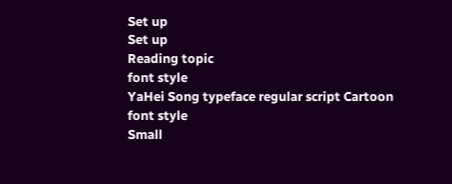Set up
Set up
Reading topic
font style
YaHei Song typeface regular script Cartoon
font style
Small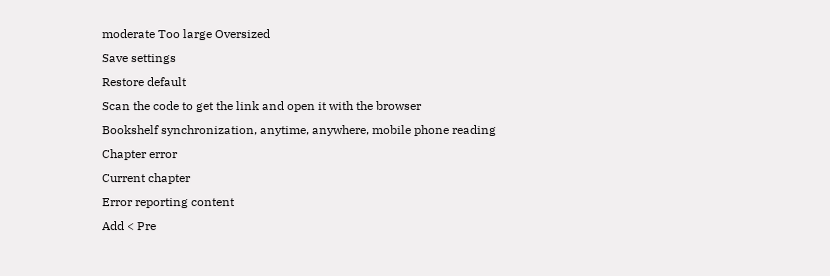moderate Too large Oversized
Save settings
Restore default
Scan the code to get the link and open it with the browser
Bookshelf synchronization, anytime, anywhere, mobile phone reading
Chapter error
Current chapter
Error reporting content
Add < Pre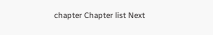chapter Chapter list Next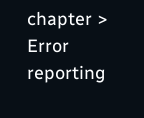chapter > Error reporting